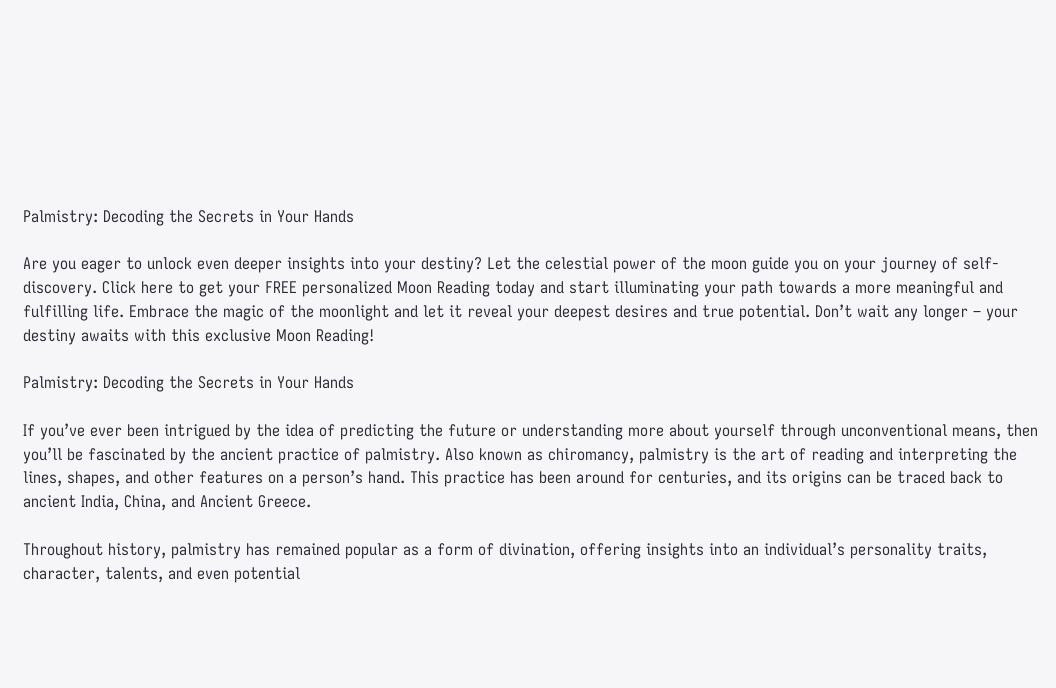Palmistry: Decoding the Secrets in Your Hands

Are you eager to unlock even deeper insights into your destiny? Let the celestial power of the moon guide you on your journey of self-discovery. Click here to get your FREE personalized Moon Reading today and start illuminating your path towards a more meaningful and fulfilling life. Embrace the magic of the moonlight and let it reveal your deepest desires and true potential. Don’t wait any longer – your destiny awaits with this exclusive Moon Reading!

Palmistry: Decoding the Secrets in Your Hands

If you’ve ever been intrigued by the idea of predicting the future or understanding more about yourself through unconventional means, then you’ll be fascinated by the ancient practice of palmistry. Also known as chiromancy, palmistry is the art of reading and interpreting the lines, shapes, and other features on a person’s hand. This practice has been around for centuries, and its origins can be traced back to ancient India, China, and Ancient Greece.

Throughout history, palmistry has remained popular as a form of divination, offering insights into an individual’s personality traits, character, talents, and even potential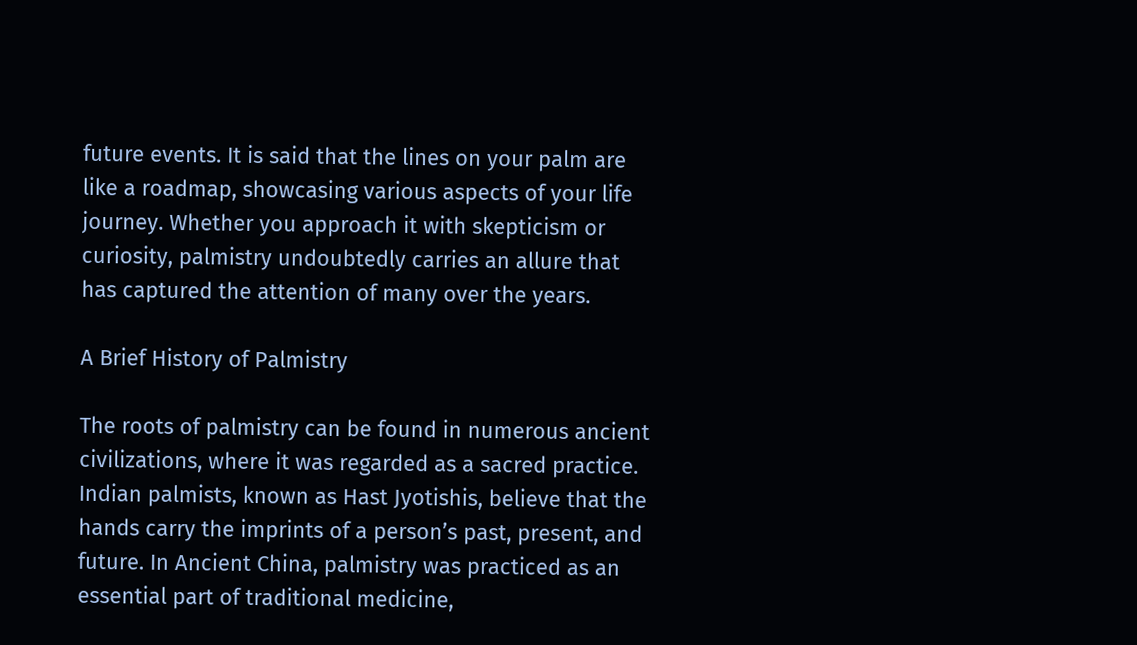future events. It is said that the lines on your palm are like a roadmap, showcasing various aspects of your life journey. Whether you approach it with skepticism or curiosity, palmistry undoubtedly carries an allure that has captured the attention of many over the years.

A Brief History of Palmistry

The roots of palmistry can be found in numerous ancient civilizations, where it was regarded as a sacred practice. Indian palmists, known as Hast Jyotishis, believe that the hands carry the imprints of a person’s past, present, and future. In Ancient China, palmistry was practiced as an essential part of traditional medicine,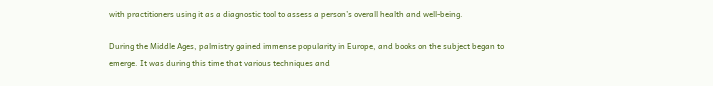with practitioners using it as a diagnostic tool to assess a person’s overall health and well-being.

During the Middle Ages, palmistry gained immense popularity in Europe, and books on the subject began to emerge. It was during this time that various techniques and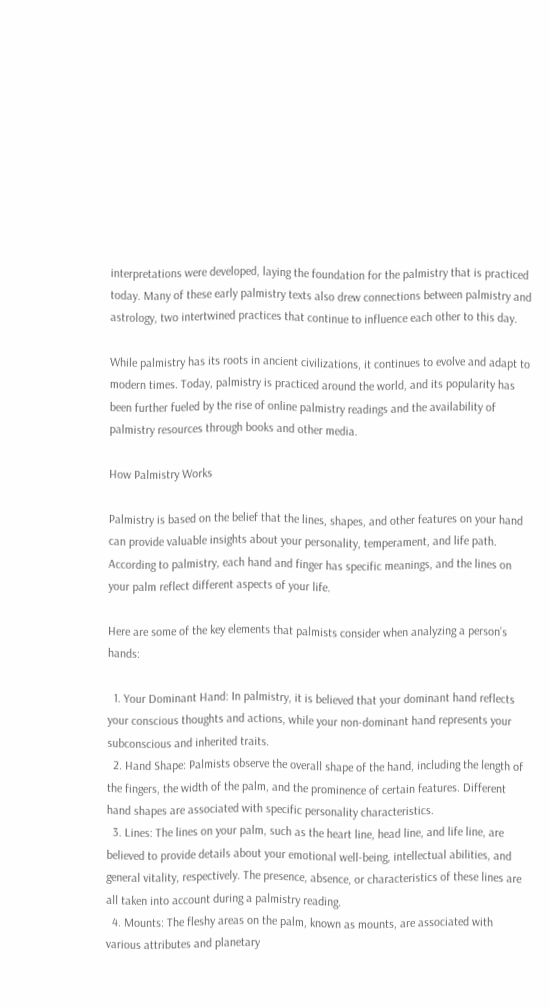interpretations were developed, laying the foundation for the palmistry that is practiced today. Many of these early palmistry texts also drew connections between palmistry and astrology, two intertwined practices that continue to influence each other to this day.

While palmistry has its roots in ancient civilizations, it continues to evolve and adapt to modern times. Today, palmistry is practiced around the world, and its popularity has been further fueled by the rise of online palmistry readings and the availability of palmistry resources through books and other media.

How Palmistry Works

Palmistry is based on the belief that the lines, shapes, and other features on your hand can provide valuable insights about your personality, temperament, and life path. According to palmistry, each hand and finger has specific meanings, and the lines on your palm reflect different aspects of your life.

Here are some of the key elements that palmists consider when analyzing a person’s hands:

  1. Your Dominant Hand: In palmistry, it is believed that your dominant hand reflects your conscious thoughts and actions, while your non-dominant hand represents your subconscious and inherited traits.
  2. Hand Shape: Palmists observe the overall shape of the hand, including the length of the fingers, the width of the palm, and the prominence of certain features. Different hand shapes are associated with specific personality characteristics.
  3. Lines: The lines on your palm, such as the heart line, head line, and life line, are believed to provide details about your emotional well-being, intellectual abilities, and general vitality, respectively. The presence, absence, or characteristics of these lines are all taken into account during a palmistry reading.
  4. Mounts: The fleshy areas on the palm, known as mounts, are associated with various attributes and planetary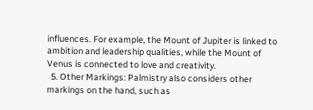influences. For example, the Mount of Jupiter is linked to ambition and leadership qualities, while the Mount of Venus is connected to love and creativity.
  5. Other Markings: Palmistry also considers other markings on the hand, such as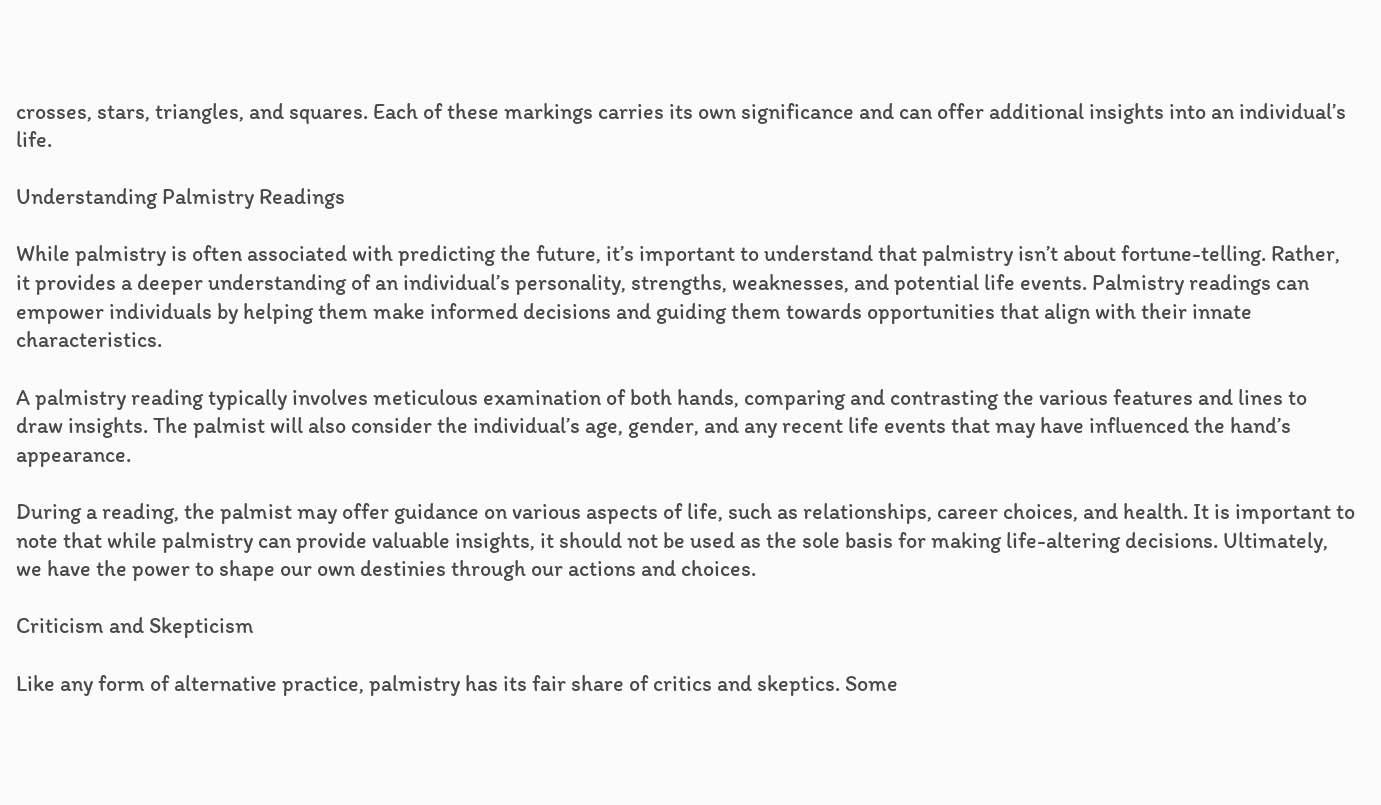crosses, stars, triangles, and squares. Each of these markings carries its own significance and can offer additional insights into an individual’s life.

Understanding Palmistry Readings

While palmistry is often associated with predicting the future, it’s important to understand that palmistry isn’t about fortune-telling. Rather, it provides a deeper understanding of an individual’s personality, strengths, weaknesses, and potential life events. Palmistry readings can empower individuals by helping them make informed decisions and guiding them towards opportunities that align with their innate characteristics.

A palmistry reading typically involves meticulous examination of both hands, comparing and contrasting the various features and lines to draw insights. The palmist will also consider the individual’s age, gender, and any recent life events that may have influenced the hand’s appearance.

During a reading, the palmist may offer guidance on various aspects of life, such as relationships, career choices, and health. It is important to note that while palmistry can provide valuable insights, it should not be used as the sole basis for making life-altering decisions. Ultimately, we have the power to shape our own destinies through our actions and choices.

Criticism and Skepticism

Like any form of alternative practice, palmistry has its fair share of critics and skeptics. Some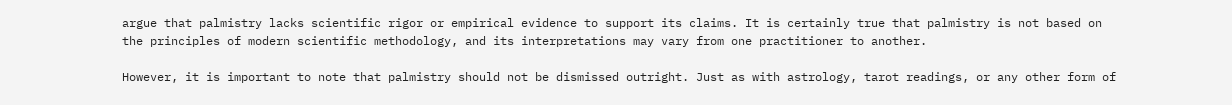argue that palmistry lacks scientific rigor or empirical evidence to support its claims. It is certainly true that palmistry is not based on the principles of modern scientific methodology, and its interpretations may vary from one practitioner to another.

However, it is important to note that palmistry should not be dismissed outright. Just as with astrology, tarot readings, or any other form of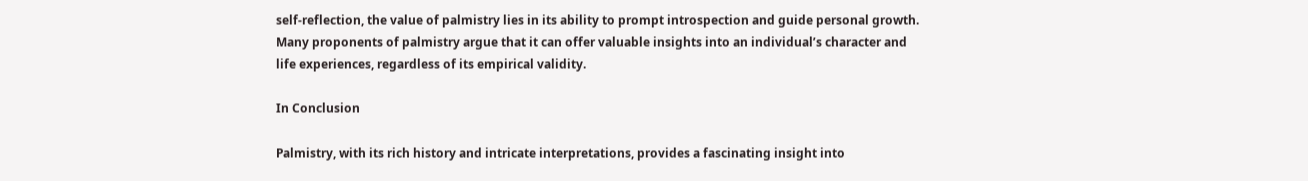self-reflection, the value of palmistry lies in its ability to prompt introspection and guide personal growth. Many proponents of palmistry argue that it can offer valuable insights into an individual’s character and life experiences, regardless of its empirical validity.

In Conclusion

Palmistry, with its rich history and intricate interpretations, provides a fascinating insight into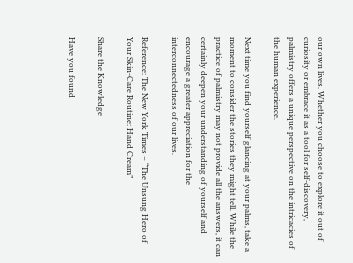our own lives. Whether you choose to explore it out of curiosity or embrace it as a tool for self-discovery, palmistry offers a unique perspective on the intricacies of the human experience.

Next time you find yourself glancing at your palms, take a moment to consider the stories they might tell. While the practice of palmistry may not provide all the answers, it can certainly deepen your understanding of yourself and encourage a greater appreciation for the interconnectedness of our lives.

Reference: The New York Times – “The Unsung Hero of Your Skin-Care Routine: Hand Cream”

Share the Knowledge

Have you found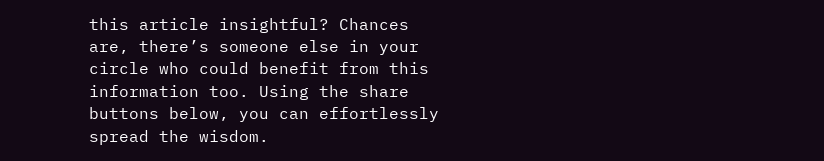this article insightful? Chances are, there’s someone else in your circle who could benefit from this information too. Using the share buttons below, you can effortlessly spread the wisdom.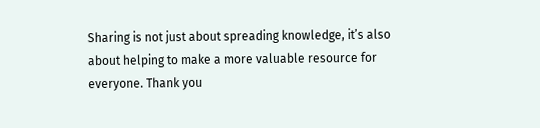Sharing is not just about spreading knowledge, it’s also about helping to make a more valuable resource for everyone. Thank you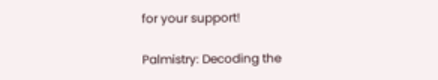for your support!

Palmistry: Decoding the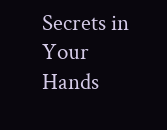Secrets in Your Hands